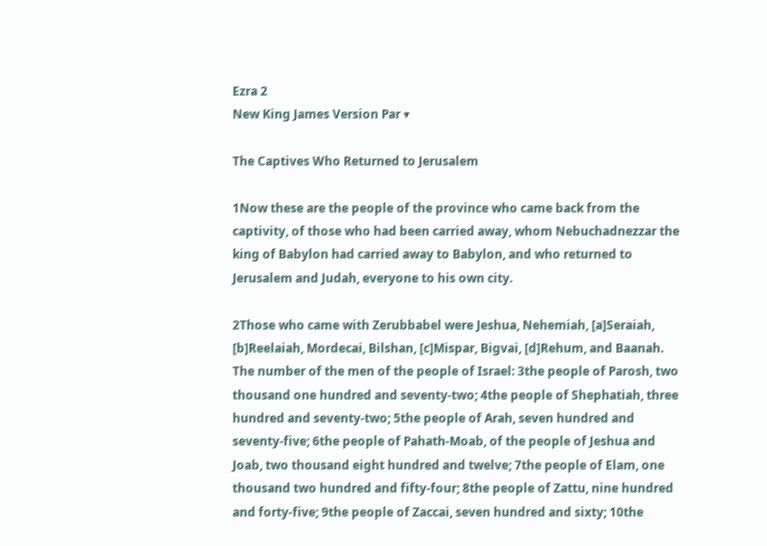Ezra 2
New King James Version Par ▾

The Captives Who Returned to Jerusalem

1Now these are the people of the province who came back from the captivity, of those who had been carried away, whom Nebuchadnezzar the king of Babylon had carried away to Babylon, and who returned to Jerusalem and Judah, everyone to his own city.

2Those who came with Zerubbabel were Jeshua, Nehemiah, [a]Seraiah, [b]Reelaiah, Mordecai, Bilshan, [c]Mispar, Bigvai, [d]Rehum, and Baanah. The number of the men of the people of Israel: 3the people of Parosh, two thousand one hundred and seventy-two; 4the people of Shephatiah, three hundred and seventy-two; 5the people of Arah, seven hundred and seventy-five; 6the people of Pahath-Moab, of the people of Jeshua and Joab, two thousand eight hundred and twelve; 7the people of Elam, one thousand two hundred and fifty-four; 8the people of Zattu, nine hundred and forty-five; 9the people of Zaccai, seven hundred and sixty; 10the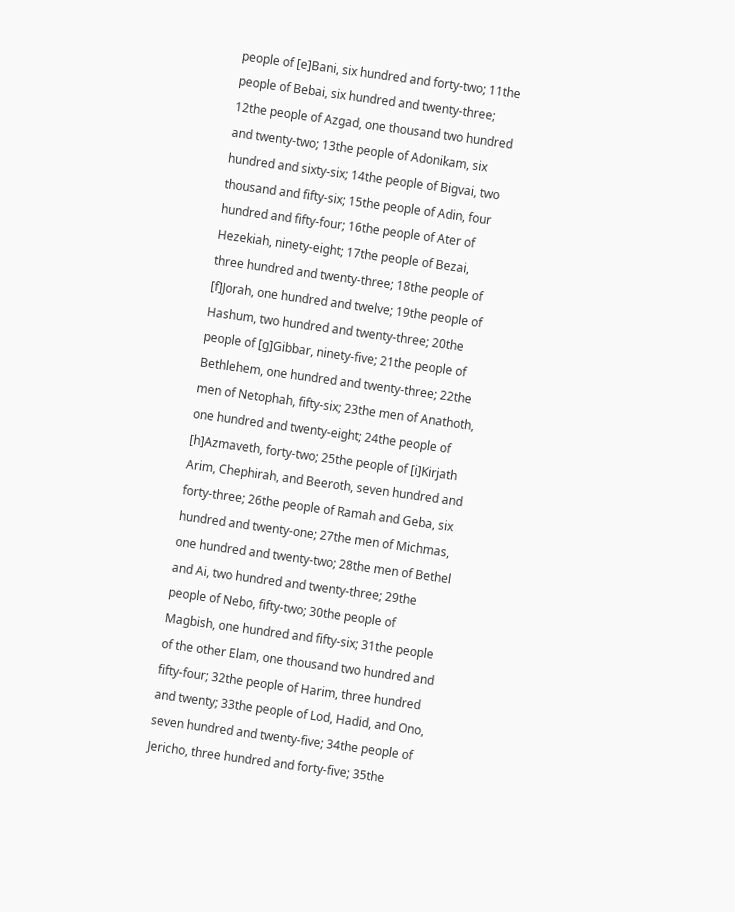people of [e]Bani, six hundred and forty-two; 11the people of Bebai, six hundred and twenty-three; 12the people of Azgad, one thousand two hundred and twenty-two; 13the people of Adonikam, six hundred and sixty-six; 14the people of Bigvai, two thousand and fifty-six; 15the people of Adin, four hundred and fifty-four; 16the people of Ater of Hezekiah, ninety-eight; 17the people of Bezai, three hundred and twenty-three; 18the people of [f]Jorah, one hundred and twelve; 19the people of Hashum, two hundred and twenty-three; 20the people of [g]Gibbar, ninety-five; 21the people of Bethlehem, one hundred and twenty-three; 22the men of Netophah, fifty-six; 23the men of Anathoth, one hundred and twenty-eight; 24the people of [h]Azmaveth, forty-two; 25the people of [i]Kirjath Arim, Chephirah, and Beeroth, seven hundred and forty-three; 26the people of Ramah and Geba, six hundred and twenty-one; 27the men of Michmas, one hundred and twenty-two; 28the men of Bethel and Ai, two hundred and twenty-three; 29the people of Nebo, fifty-two; 30the people of Magbish, one hundred and fifty-six; 31the people of the other Elam, one thousand two hundred and fifty-four; 32the people of Harim, three hundred and twenty; 33the people of Lod, Hadid, and Ono, seven hundred and twenty-five; 34the people of Jericho, three hundred and forty-five; 35the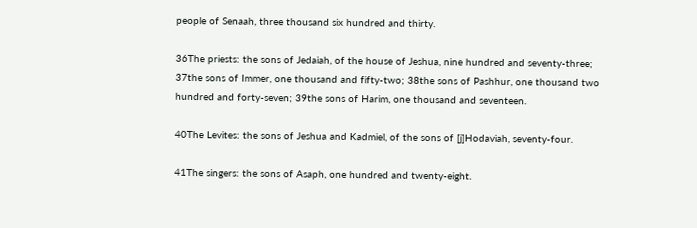people of Senaah, three thousand six hundred and thirty.

36The priests: the sons of Jedaiah, of the house of Jeshua, nine hundred and seventy-three; 37the sons of Immer, one thousand and fifty-two; 38the sons of Pashhur, one thousand two hundred and forty-seven; 39the sons of Harim, one thousand and seventeen.

40The Levites: the sons of Jeshua and Kadmiel, of the sons of [j]Hodaviah, seventy-four.

41The singers: the sons of Asaph, one hundred and twenty-eight.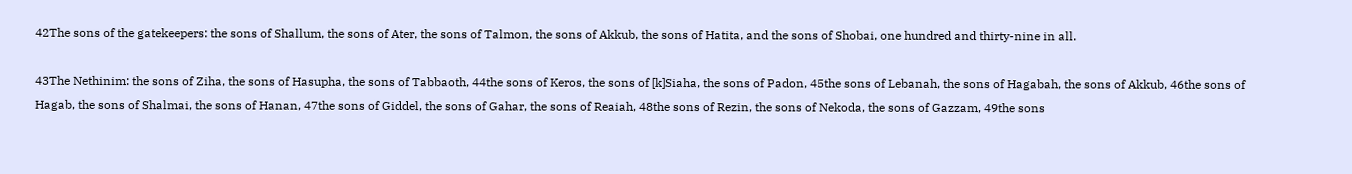42The sons of the gatekeepers: the sons of Shallum, the sons of Ater, the sons of Talmon, the sons of Akkub, the sons of Hatita, and the sons of Shobai, one hundred and thirty-nine in all.

43The Nethinim: the sons of Ziha, the sons of Hasupha, the sons of Tabbaoth, 44the sons of Keros, the sons of [k]Siaha, the sons of Padon, 45the sons of Lebanah, the sons of Hagabah, the sons of Akkub, 46the sons of Hagab, the sons of Shalmai, the sons of Hanan, 47the sons of Giddel, the sons of Gahar, the sons of Reaiah, 48the sons of Rezin, the sons of Nekoda, the sons of Gazzam, 49the sons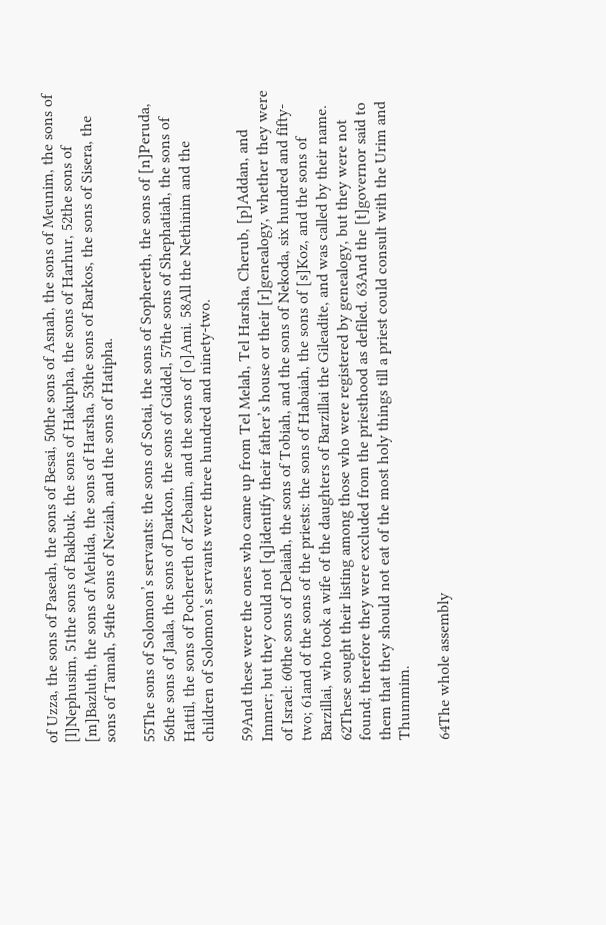of Uzza, the sons of Paseah, the sons of Besai, 50the sons of Asnah, the sons of Meunim, the sons of [l]Nephusim, 51the sons of Bakbuk, the sons of Hakupha, the sons of Harhur, 52the sons of [m]Bazluth, the sons of Mehida, the sons of Harsha, 53the sons of Barkos, the sons of Sisera, the sons of Tamah, 54the sons of Neziah, and the sons of Hatipha.

55The sons of Solomon’s servants: the sons of Sotai, the sons of Sophereth, the sons of [n]Peruda, 56the sons of Jaala, the sons of Darkon, the sons of Giddel, 57the sons of Shephatiah, the sons of Hattil, the sons of Pochereth of Zebaim, and the sons of [o]Ami. 58All the Nethinim and the children of Solomon’s servants were three hundred and ninety-two.

59And these were the ones who came up from Tel Melah, Tel Harsha, Cherub, [p]Addan, and Immer; but they could not [q]identify their father’s house or their [r]genealogy, whether they were of Israel: 60the sons of Delaiah, the sons of Tobiah, and the sons of Nekoda, six hundred and fifty-two; 61and of the sons of the priests: the sons of Habaiah, the sons of [s]Koz, and the sons of Barzillai, who took a wife of the daughters of Barzillai the Gileadite, and was called by their name. 62These sought their listing among those who were registered by genealogy, but they were not found; therefore they were excluded from the priesthood as defiled. 63And the [t]governor said to them that they should not eat of the most holy things till a priest could consult with the Urim and Thummim.

64The whole assembly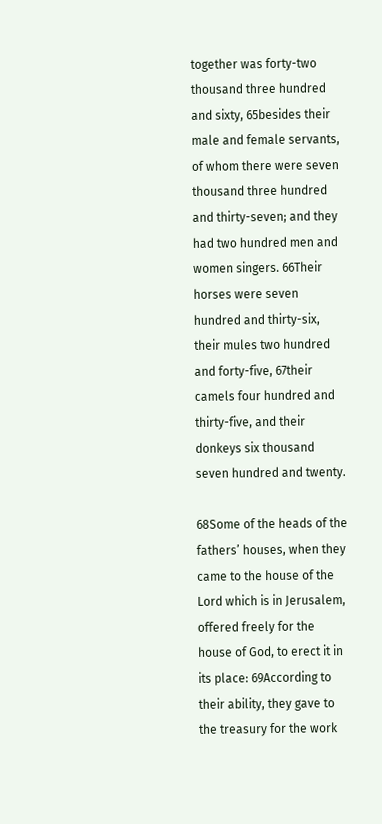together was forty-two thousand three hundred and sixty, 65besides their male and female servants, of whom there were seven thousand three hundred and thirty-seven; and they had two hundred men and women singers. 66Their horses were seven hundred and thirty-six, their mules two hundred and forty-five, 67their camels four hundred and thirty-five, and their donkeys six thousand seven hundred and twenty.

68Some of the heads of the fathers’ houses, when they came to the house of the Lord which is in Jerusalem, offered freely for the house of God, to erect it in its place: 69According to their ability, they gave to the treasury for the work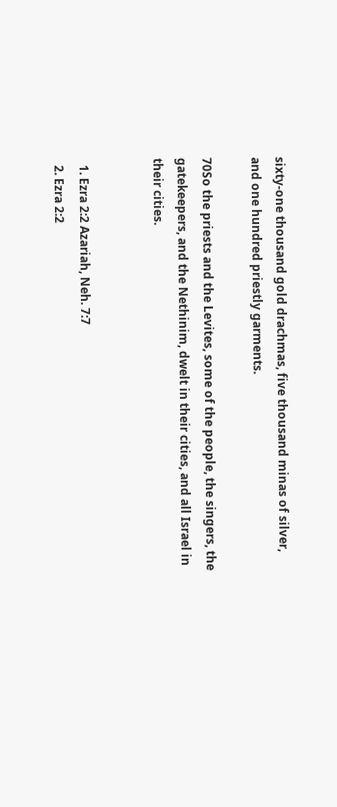sixty-one thousand gold drachmas, five thousand minas of silver, and one hundred priestly garments.

70So the priests and the Levites, some of the people, the singers, the gatekeepers, and the Nethinim, dwelt in their cities, and all Israel in their cities.


  1. Ezra 2:2 Azariah, Neh. 7:7
  2. Ezra 2:2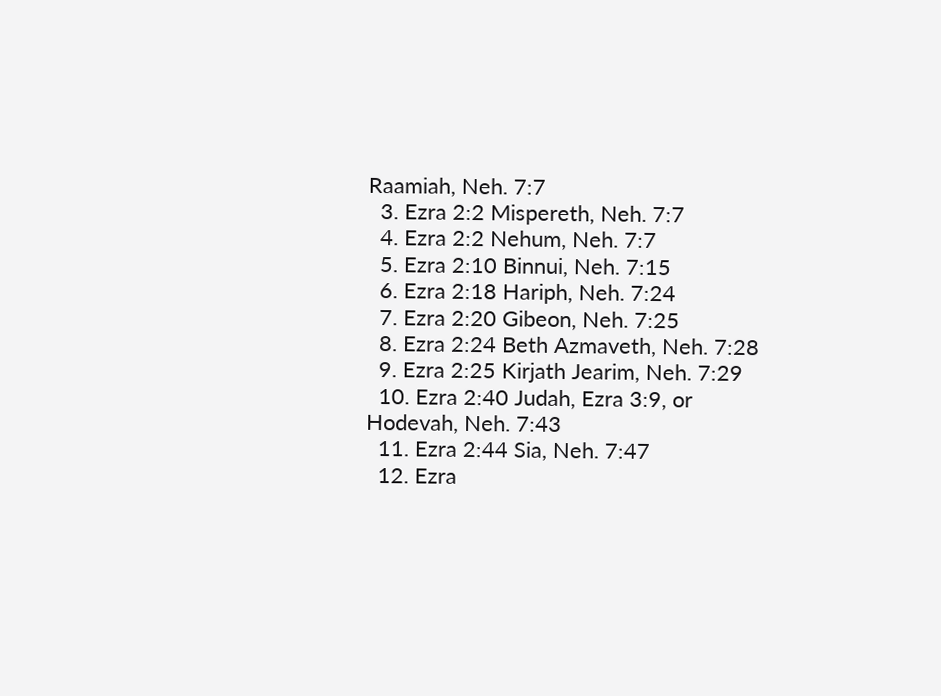Raamiah, Neh. 7:7
  3. Ezra 2:2 Mispereth, Neh. 7:7
  4. Ezra 2:2 Nehum, Neh. 7:7
  5. Ezra 2:10 Binnui, Neh. 7:15
  6. Ezra 2:18 Hariph, Neh. 7:24
  7. Ezra 2:20 Gibeon, Neh. 7:25
  8. Ezra 2:24 Beth Azmaveth, Neh. 7:28
  9. Ezra 2:25 Kirjath Jearim, Neh. 7:29
  10. Ezra 2:40 Judah, Ezra 3:9, or Hodevah, Neh. 7:43
  11. Ezra 2:44 Sia, Neh. 7:47
  12. Ezra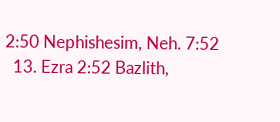2:50 Nephishesim, Neh. 7:52
  13. Ezra 2:52 Bazlith,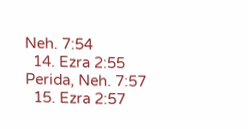Neh. 7:54
  14. Ezra 2:55 Perida, Neh. 7:57
  15. Ezra 2:57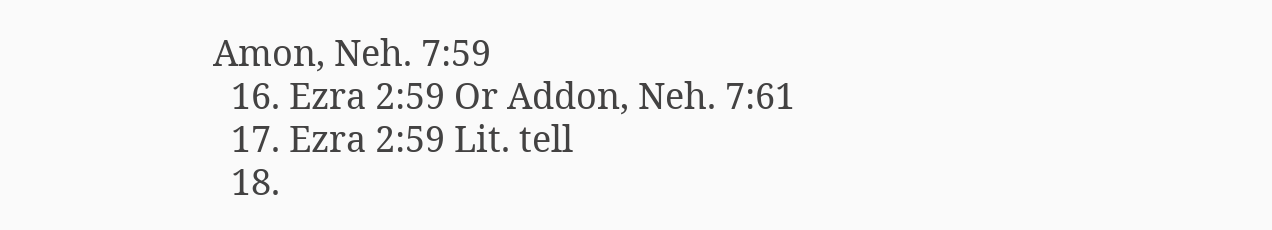Amon, Neh. 7:59
  16. Ezra 2:59 Or Addon, Neh. 7:61
  17. Ezra 2:59 Lit. tell
  18.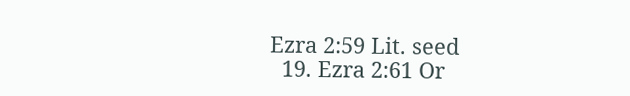Ezra 2:59 Lit. seed
  19. Ezra 2:61 Or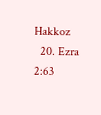Hakkoz
  20. Ezra 2:63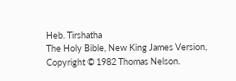Heb. Tirshatha
The Holy Bible, New King James Version, Copyright © 1982 Thomas Nelson.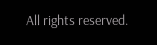All rights reserved.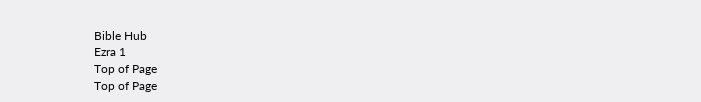Bible Hub
Ezra 1
Top of Page
Top of Page